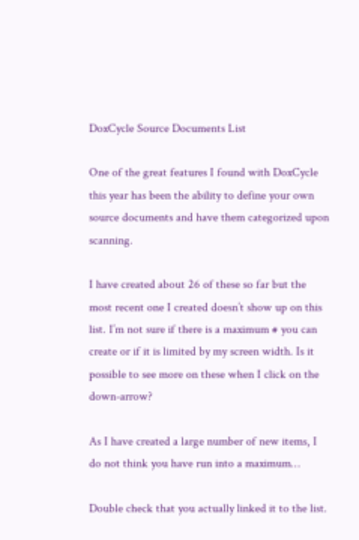DoxCycle Source Documents List

One of the great features I found with DoxCycle this year has been the ability to define your own source documents and have them categorized upon scanning.

I have created about 26 of these so far but the most recent one I created doesn’t show up on this list. I’m not sure if there is a maximum # you can create or if it is limited by my screen width. Is it possible to see more on these when I click on the down-arrow?

As I have created a large number of new items, I do not think you have run into a maximum…

Double check that you actually linked it to the list.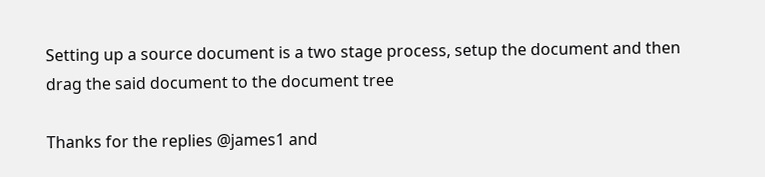Setting up a source document is a two stage process, setup the document and then drag the said document to the document tree

Thanks for the replies @james1 and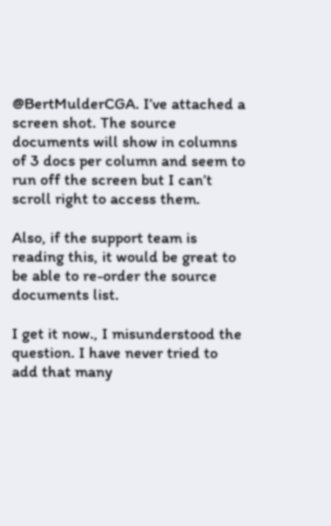@BertMulderCGA. I’ve attached a screen shot. The source documents will show in columns of 3 docs per column and seem to run off the screen but I can’t scroll right to access them.

Also, if the support team is reading this, it would be great to be able to re-order the source documents list.

I get it now., I misunderstood the question. I have never tried to add that many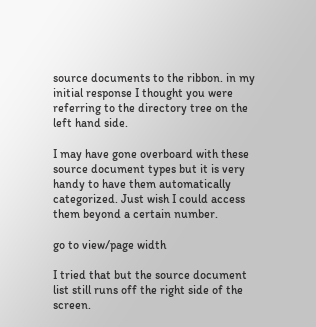source documents to the ribbon. in my initial response I thought you were referring to the directory tree on the left hand side.

I may have gone overboard with these source document types but it is very handy to have them automatically categorized. Just wish I could access them beyond a certain number.

go to view/page width

I tried that but the source document list still runs off the right side of the screen.